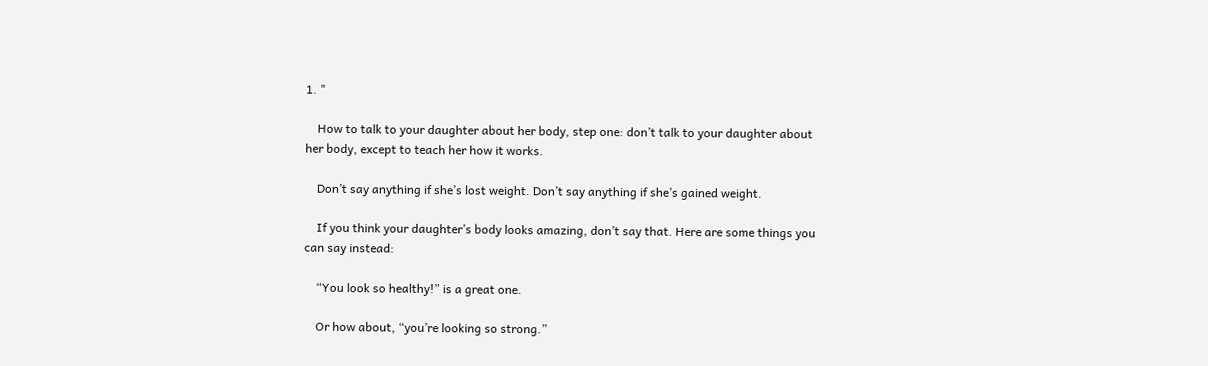1. "

    How to talk to your daughter about her body, step one: don’t talk to your daughter about her body, except to teach her how it works.

    Don’t say anything if she’s lost weight. Don’t say anything if she’s gained weight.

    If you think your daughter’s body looks amazing, don’t say that. Here are some things you can say instead:

    “You look so healthy!” is a great one.

    Or how about, “you’re looking so strong.”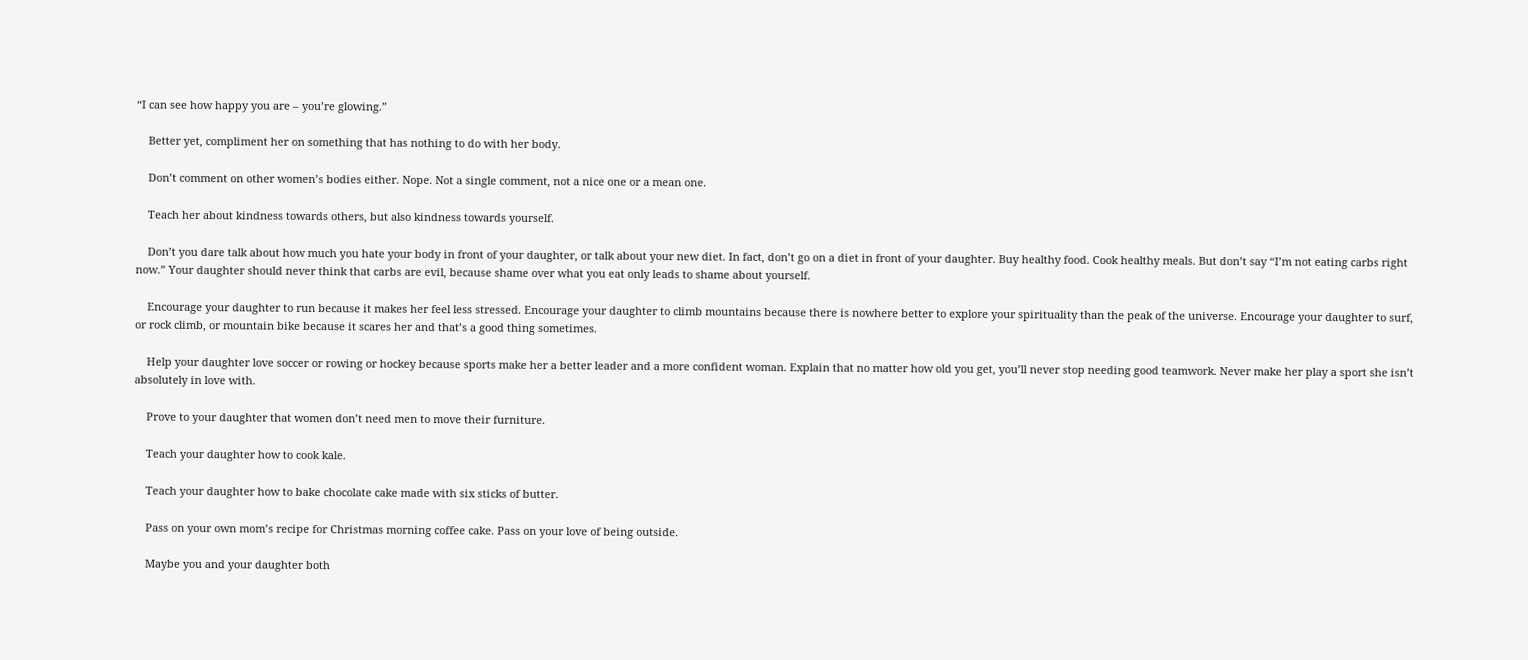“I can see how happy you are – you’re glowing.”

    Better yet, compliment her on something that has nothing to do with her body.

    Don’t comment on other women’s bodies either. Nope. Not a single comment, not a nice one or a mean one.

    Teach her about kindness towards others, but also kindness towards yourself.

    Don’t you dare talk about how much you hate your body in front of your daughter, or talk about your new diet. In fact, don’t go on a diet in front of your daughter. Buy healthy food. Cook healthy meals. But don’t say “I’m not eating carbs right now.” Your daughter should never think that carbs are evil, because shame over what you eat only leads to shame about yourself.

    Encourage your daughter to run because it makes her feel less stressed. Encourage your daughter to climb mountains because there is nowhere better to explore your spirituality than the peak of the universe. Encourage your daughter to surf, or rock climb, or mountain bike because it scares her and that’s a good thing sometimes.

    Help your daughter love soccer or rowing or hockey because sports make her a better leader and a more confident woman. Explain that no matter how old you get, you’ll never stop needing good teamwork. Never make her play a sport she isn’t absolutely in love with.

    Prove to your daughter that women don’t need men to move their furniture.

    Teach your daughter how to cook kale.

    Teach your daughter how to bake chocolate cake made with six sticks of butter.

    Pass on your own mom’s recipe for Christmas morning coffee cake. Pass on your love of being outside.

    Maybe you and your daughter both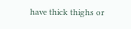have thick thighs or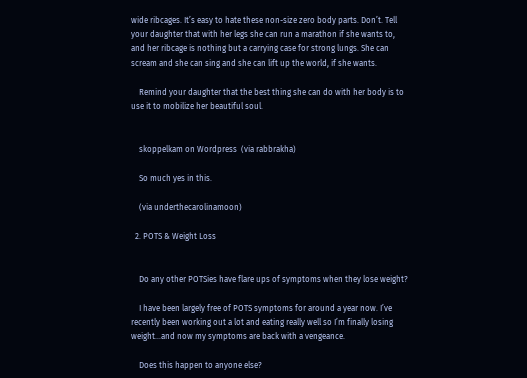wide ribcages. It’s easy to hate these non-size zero body parts. Don’t. Tell your daughter that with her legs she can run a marathon if she wants to, and her ribcage is nothing but a carrying case for strong lungs. She can scream and she can sing and she can lift up the world, if she wants.

    Remind your daughter that the best thing she can do with her body is to use it to mobilize her beautiful soul.


    skoppelkam on Wordpress  (via rabbrakha)

    So much yes in this.

    (via underthecarolinamoon)

  2. POTS & Weight Loss


    Do any other POTSies have flare ups of symptoms when they lose weight?

    I have been largely free of POTS symptoms for around a year now. I’ve recently been working out a lot and eating really well so I’m finally losing weight…and now my symptoms are back with a vengeance.

    Does this happen to anyone else?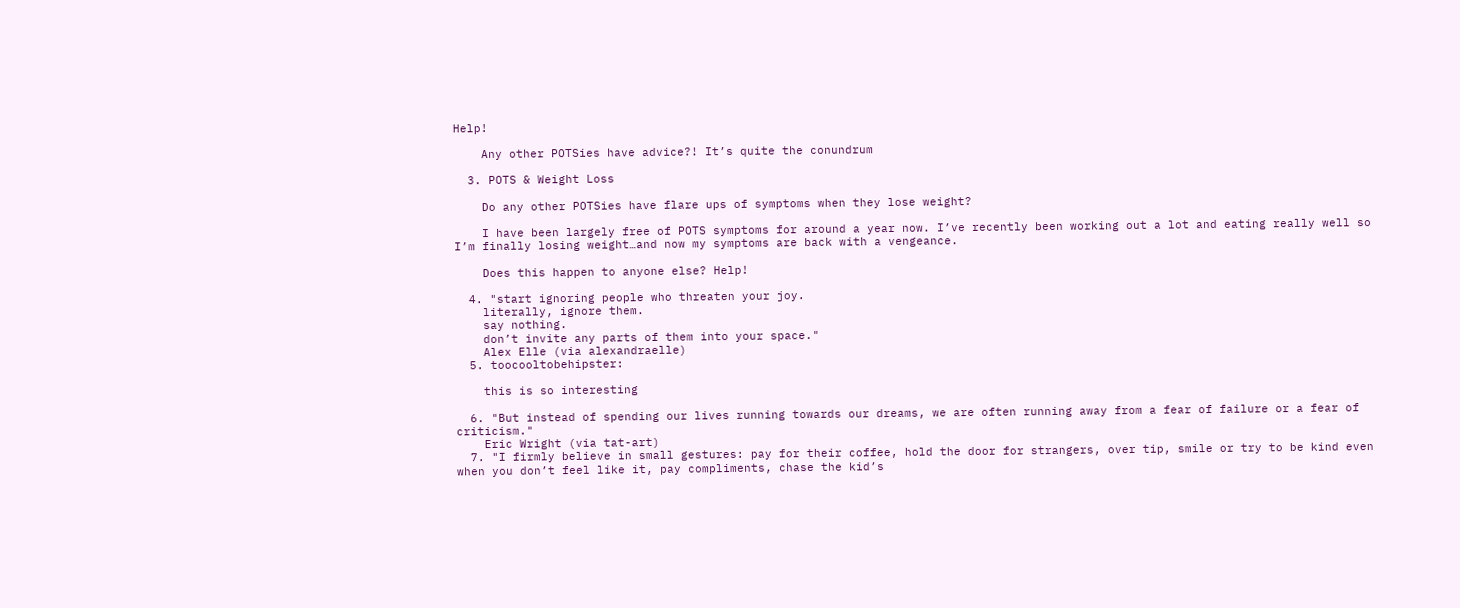Help!

    Any other POTSies have advice?! It’s quite the conundrum

  3. POTS & Weight Loss

    Do any other POTSies have flare ups of symptoms when they lose weight?

    I have been largely free of POTS symptoms for around a year now. I’ve recently been working out a lot and eating really well so I’m finally losing weight…and now my symptoms are back with a vengeance.

    Does this happen to anyone else? Help!

  4. "start ignoring people who threaten your joy.
    literally, ignore them.
    say nothing.
    don’t invite any parts of them into your space."
    Alex Elle (via alexandraelle)
  5. toocooltobehipster:

    this is so interesting

  6. "But instead of spending our lives running towards our dreams, we are often running away from a fear of failure or a fear of criticism."
    Eric Wright (via tat-art)
  7. "I firmly believe in small gestures: pay for their coffee, hold the door for strangers, over tip, smile or try to be kind even when you don’t feel like it, pay compliments, chase the kid’s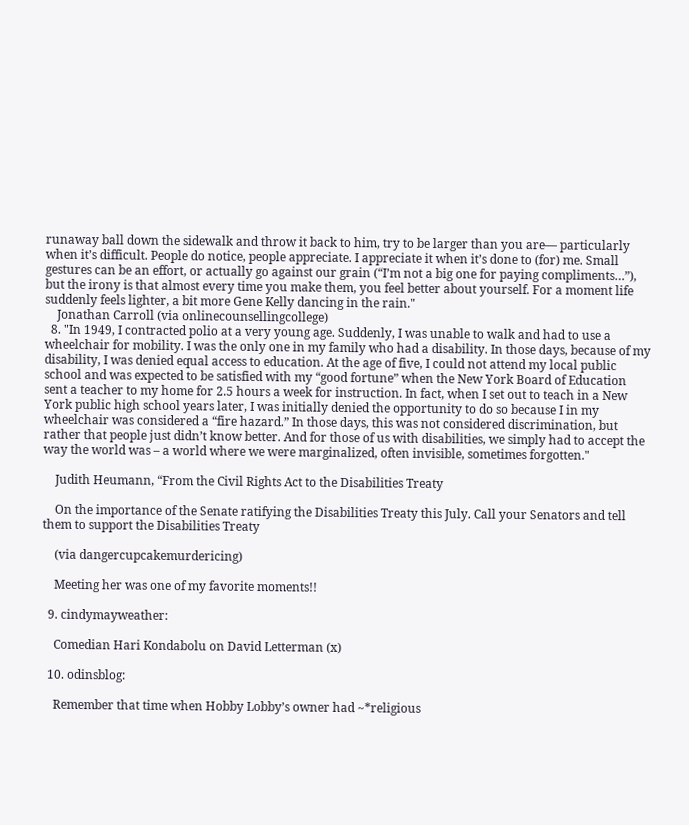runaway ball down the sidewalk and throw it back to him, try to be larger than you are— particularly when it’s difficult. People do notice, people appreciate. I appreciate it when it’s done to (for) me. Small gestures can be an effort, or actually go against our grain (“I’m not a big one for paying compliments…”), but the irony is that almost every time you make them, you feel better about yourself. For a moment life suddenly feels lighter, a bit more Gene Kelly dancing in the rain."
    Jonathan Carroll (via onlinecounsellingcollege)
  8. "In 1949, I contracted polio at a very young age. Suddenly, I was unable to walk and had to use a wheelchair for mobility. I was the only one in my family who had a disability. In those days, because of my disability, I was denied equal access to education. At the age of five, I could not attend my local public school and was expected to be satisfied with my “good fortune” when the New York Board of Education sent a teacher to my home for 2.5 hours a week for instruction. In fact, when I set out to teach in a New York public high school years later, I was initially denied the opportunity to do so because I in my wheelchair was considered a “fire hazard.” In those days, this was not considered discrimination, but rather that people just didn’t know better. And for those of us with disabilities, we simply had to accept the way the world was – a world where we were marginalized, often invisible, sometimes forgotten."

    Judith Heumann, “From the Civil Rights Act to the Disabilities Treaty

    On the importance of the Senate ratifying the Disabilities Treaty this July. Call your Senators and tell them to support the Disabilities Treaty

    (via dangercupcakemurdericing)

    Meeting her was one of my favorite moments!!

  9. cindymayweather:

    Comedian Hari Kondabolu on David Letterman (x)

  10. odinsblog:

    Remember that time when Hobby Lobby’s owner had ~*religious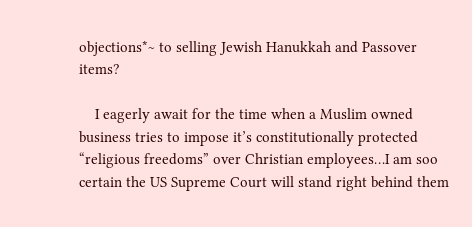objections*~ to selling Jewish Hanukkah and Passover items?

    I eagerly await for the time when a Muslim owned business tries to impose it’s constitutionally protected “religious freedoms” over Christian employees…I am soo certain the US Supreme Court will stand right behind them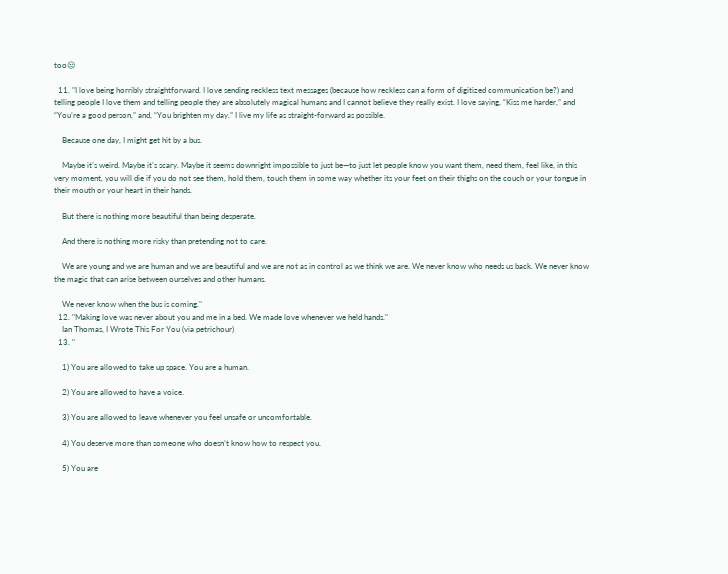too😒

  11. "I love being horribly straightforward. I love sending reckless text messages (because how reckless can a form of digitized communication be?) and telling people I love them and telling people they are absolutely magical humans and I cannot believe they really exist. I love saying, “Kiss me harder,” and “You’re a good person,” and, “You brighten my day.” I live my life as straight-forward as possible.

    Because one day, I might get hit by a bus.

    Maybe it’s weird. Maybe it’s scary. Maybe it seems downright impossible to just be—to just let people know you want them, need them, feel like, in this very moment, you will die if you do not see them, hold them, touch them in some way whether its your feet on their thighs on the couch or your tongue in their mouth or your heart in their hands.

    But there is nothing more beautiful than being desperate.

    And there is nothing more risky than pretending not to care.

    We are young and we are human and we are beautiful and we are not as in control as we think we are. We never know who needs us back. We never know the magic that can arise between ourselves and other humans.

    We never know when the bus is coming."
  12. "Making love was never about you and me in a bed. We made love whenever we held hands."
    Ian Thomas, I Wrote This For You (via petrichour)
  13. "

    1) You are allowed to take up space. You are a human.

    2) You are allowed to have a voice.

    3) You are allowed to leave whenever you feel unsafe or uncomfortable.

    4) You deserve more than someone who doesn’t know how to respect you.

    5) You are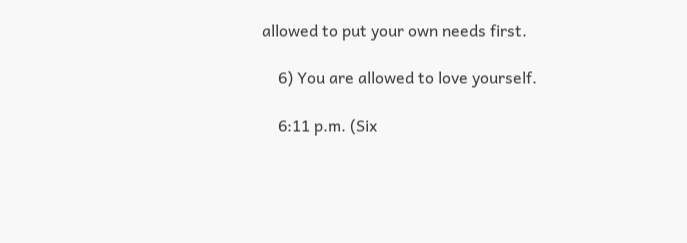allowed to put your own needs first.

    6) You are allowed to love yourself.

    6:11 p.m. (Six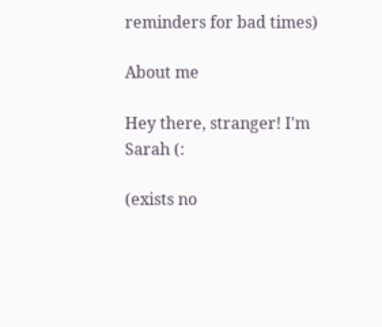reminders for bad times)

About me

Hey there, stranger! I'm Sarah (:

(exists no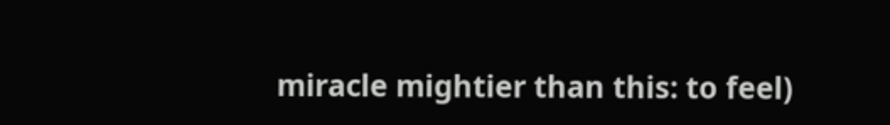miracle mightier than this: to feel)